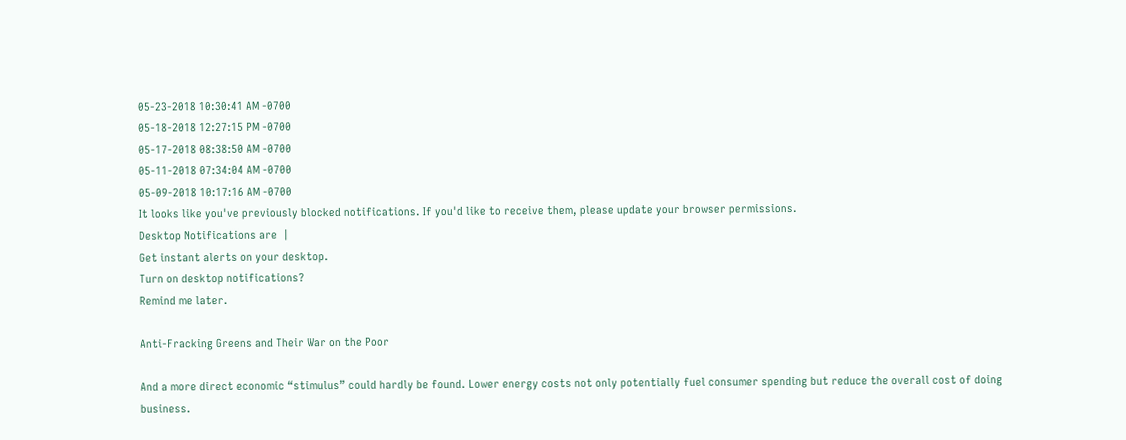05-23-2018 10:30:41 AM -0700
05-18-2018 12:27:15 PM -0700
05-17-2018 08:38:50 AM -0700
05-11-2018 07:34:04 AM -0700
05-09-2018 10:17:16 AM -0700
It looks like you've previously blocked notifications. If you'd like to receive them, please update your browser permissions.
Desktop Notifications are  |
Get instant alerts on your desktop.
Turn on desktop notifications?
Remind me later.

Anti-Fracking Greens and Their War on the Poor

And a more direct economic “stimulus” could hardly be found. Lower energy costs not only potentially fuel consumer spending but reduce the overall cost of doing business.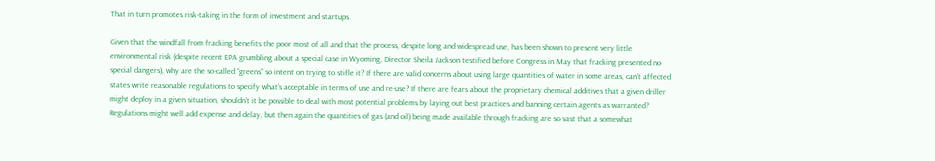That in turn promotes risk-taking in the form of investment and startups.

Given that the windfall from fracking benefits the poor most of all and that the process, despite long and widespread use, has been shown to present very little environmental risk (despite recent EPA grumbling about a special case in Wyoming, Director Sheila Jackson testified before Congress in May that fracking presented no special dangers), why are the so-called “greens” so intent on trying to stifle it? If there are valid concerns about using large quantities of water in some areas, can’t affected states write reasonable regulations to specify what’s acceptable in terms of use and re-use? If there are fears about the proprietary chemical additives that a given driller might deploy in a given situation, shouldn’t it be possible to deal with most potential problems by laying out best practices and banning certain agents as warranted? Regulations might well add expense and delay, but then again the quantities of gas (and oil) being made available through fracking are so vast that a somewhat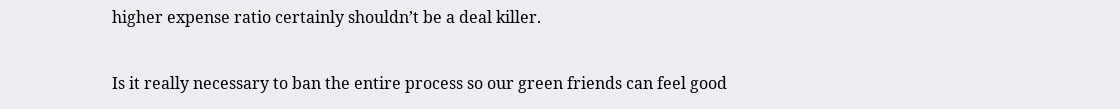higher expense ratio certainly shouldn’t be a deal killer.

Is it really necessary to ban the entire process so our green friends can feel good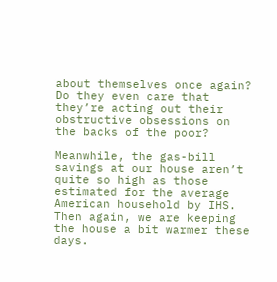about themselves once again? Do they even care that they’re acting out their obstructive obsessions on the backs of the poor?

Meanwhile, the gas-bill savings at our house aren’t quite so high as those estimated for the average American household by IHS. Then again, we are keeping the house a bit warmer these days.